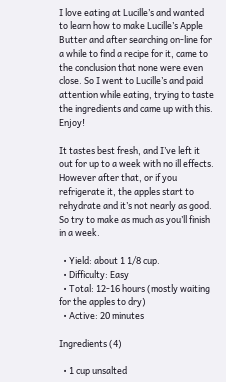I love eating at Lucille’s and wanted to learn how to make Lucille’s Apple Butter and after searching on-line for a while to find a recipe for it, came to the conclusion that none were even close. So I went to Lucille’s and paid attention while eating, trying to taste the ingredients and came up with this. Enjoy!

It tastes best fresh, and I’ve left it out for up to a week with no ill effects. However after that, or if you refrigerate it, the apples start to rehydrate and it’s not nearly as good. So try to make as much as you’ll finish in a week.

  • Yield: about 1 1/8 cup.
  • Difficulty: Easy
  • Total: 12-16 hours (mostly waiting for the apples to dry)
  • Active: 20 minutes

Ingredients (4)

  • 1 cup unsalted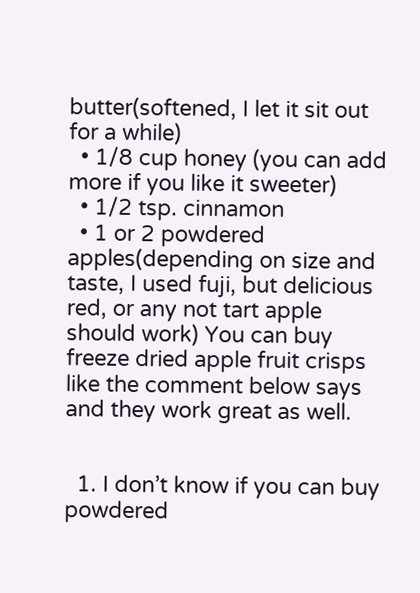butter(softened, I let it sit out for a while)
  • 1/8 cup honey (you can add more if you like it sweeter)
  • 1/2 tsp. cinnamon
  • 1 or 2 powdered apples(depending on size and taste, I used fuji, but delicious red, or any not tart apple should work) You can buy freeze dried apple fruit crisps like the comment below says and they work great as well.


  1. I don’t know if you can buy powdered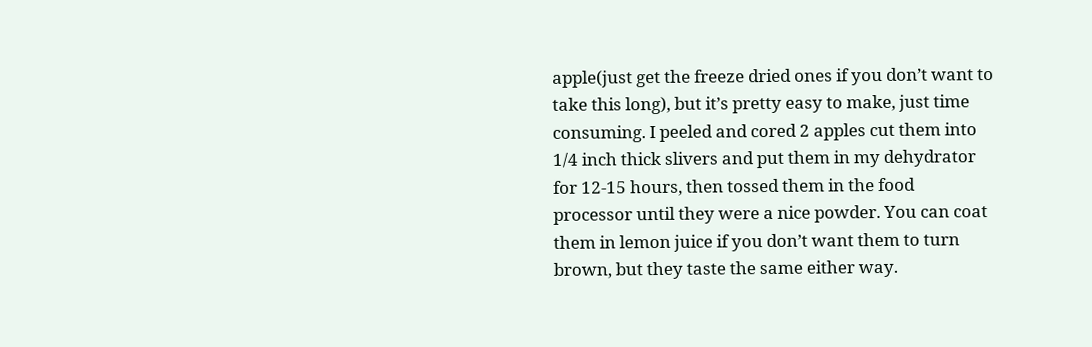apple(just get the freeze dried ones if you don’t want to take this long), but it’s pretty easy to make, just time consuming. I peeled and cored 2 apples cut them into 1/4 inch thick slivers and put them in my dehydrator for 12-15 hours, then tossed them in the food processor until they were a nice powder. You can coat them in lemon juice if you don’t want them to turn brown, but they taste the same either way.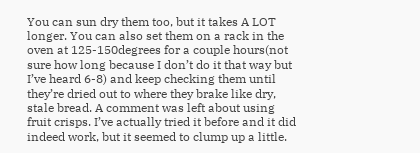You can sun dry them too, but it takes A LOT longer. You can also set them on a rack in the oven at 125-150degrees for a couple hours(not sure how long because I don’t do it that way but I’ve heard 6-8) and keep checking them until they’re dried out to where they brake like dry, stale bread. A comment was left about using fruit crisps. I’ve actually tried it before and it did indeed work, but it seemed to clump up a little.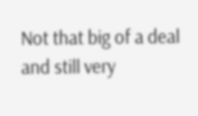Not that big of a deal and still very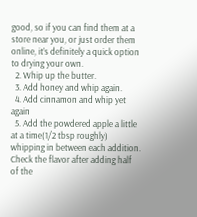good, so if you can find them at a store near you, or just order them online, it’s definitely a quick option to drying your own.
  2. Whip up the butter.
  3. Add honey and whip again.
  4. Add cinnamon and whip yet again
  5. Add the powdered apple a little at a time(1/2 tbsp roughly) whipping in between each addition. Check the flavor after adding half of the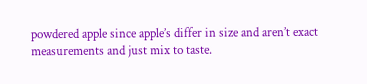powdered apple since apple’s differ in size and aren’t exact measurements and just mix to taste.